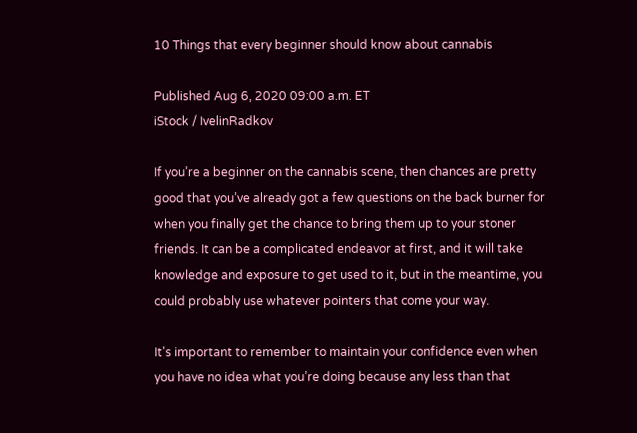10 Things that every beginner should know about cannabis

Published Aug 6, 2020 09:00 a.m. ET
iStock / IvelinRadkov

If you’re a beginner on the cannabis scene, then chances are pretty good that you’ve already got a few questions on the back burner for when you finally get the chance to bring them up to your stoner friends. It can be a complicated endeavor at first, and it will take knowledge and exposure to get used to it, but in the meantime, you could probably use whatever pointers that come your way.

It's important to remember to maintain your confidence even when you have no idea what you’re doing because any less than that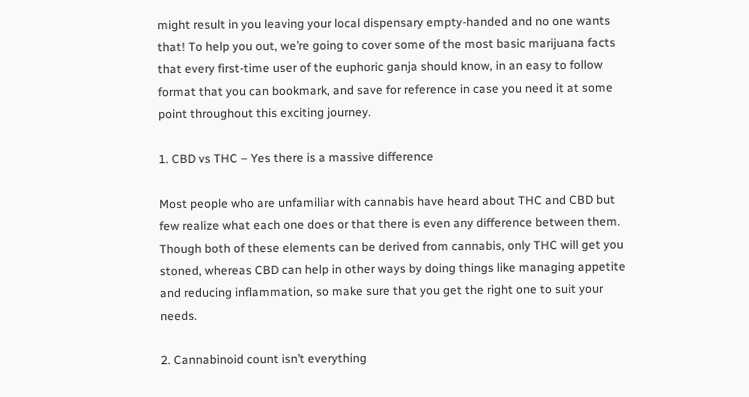might result in you leaving your local dispensary empty-handed and no one wants that! To help you out, we’re going to cover some of the most basic marijuana facts that every first-time user of the euphoric ganja should know, in an easy to follow format that you can bookmark, and save for reference in case you need it at some point throughout this exciting journey.

1. CBD vs THC – Yes there is a massive difference

Most people who are unfamiliar with cannabis have heard about THC and CBD but few realize what each one does or that there is even any difference between them. Though both of these elements can be derived from cannabis, only THC will get you stoned, whereas CBD can help in other ways by doing things like managing appetite and reducing inflammation, so make sure that you get the right one to suit your needs.

2. Cannabinoid count isn’t everything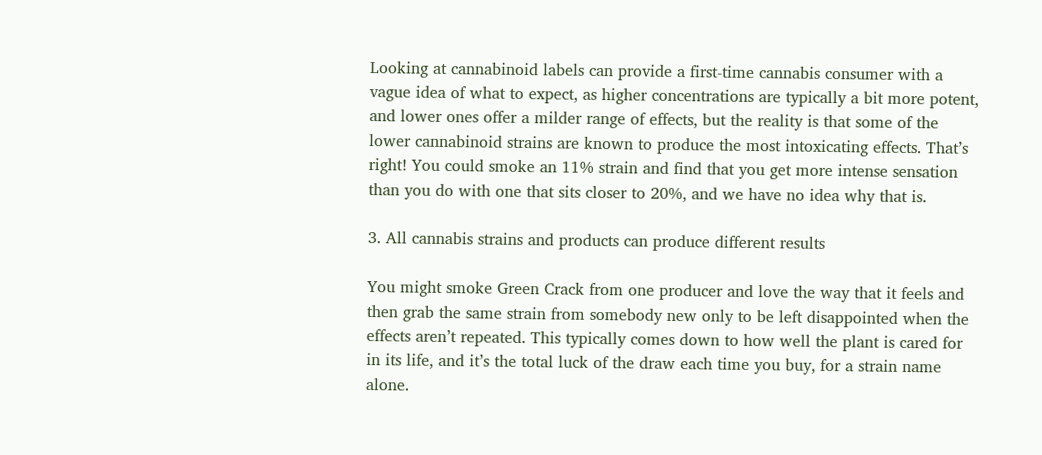Looking at cannabinoid labels can provide a first-time cannabis consumer with a vague idea of what to expect, as higher concentrations are typically a bit more potent, and lower ones offer a milder range of effects, but the reality is that some of the lower cannabinoid strains are known to produce the most intoxicating effects. That’s right! You could smoke an 11% strain and find that you get more intense sensation than you do with one that sits closer to 20%, and we have no idea why that is.

3. All cannabis strains and products can produce different results

You might smoke Green Crack from one producer and love the way that it feels and then grab the same strain from somebody new only to be left disappointed when the effects aren’t repeated. This typically comes down to how well the plant is cared for in its life, and it’s the total luck of the draw each time you buy, for a strain name alone.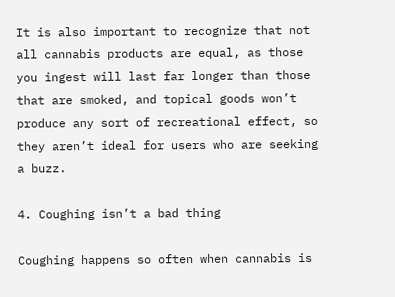It is also important to recognize that not all cannabis products are equal, as those you ingest will last far longer than those that are smoked, and topical goods won’t produce any sort of recreational effect, so they aren’t ideal for users who are seeking a buzz.

4. Coughing isn’t a bad thing

Coughing happens so often when cannabis is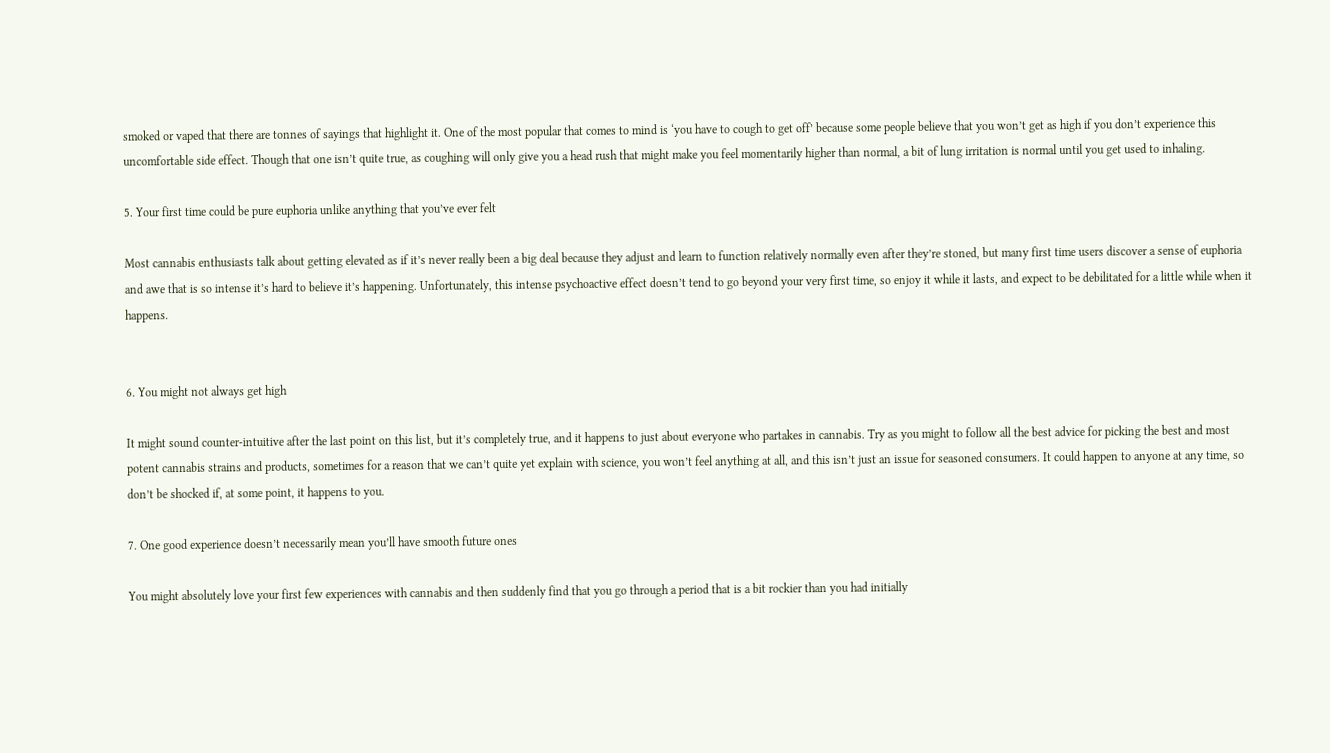smoked or vaped that there are tonnes of sayings that highlight it. One of the most popular that comes to mind is ‘you have to cough to get off’ because some people believe that you won’t get as high if you don’t experience this uncomfortable side effect. Though that one isn’t quite true, as coughing will only give you a head rush that might make you feel momentarily higher than normal, a bit of lung irritation is normal until you get used to inhaling.

5. Your first time could be pure euphoria unlike anything that you’ve ever felt

Most cannabis enthusiasts talk about getting elevated as if it’s never really been a big deal because they adjust and learn to function relatively normally even after they’re stoned, but many first time users discover a sense of euphoria and awe that is so intense it’s hard to believe it’s happening. Unfortunately, this intense psychoactive effect doesn’t tend to go beyond your very first time, so enjoy it while it lasts, and expect to be debilitated for a little while when it happens.


6. You might not always get high

It might sound counter-intuitive after the last point on this list, but it’s completely true, and it happens to just about everyone who partakes in cannabis. Try as you might to follow all the best advice for picking the best and most potent cannabis strains and products, sometimes for a reason that we can’t quite yet explain with science, you won’t feel anything at all, and this isn’t just an issue for seasoned consumers. It could happen to anyone at any time, so don’t be shocked if, at some point, it happens to you.

7. One good experience doesn’t necessarily mean you’ll have smooth future ones

You might absolutely love your first few experiences with cannabis and then suddenly find that you go through a period that is a bit rockier than you had initially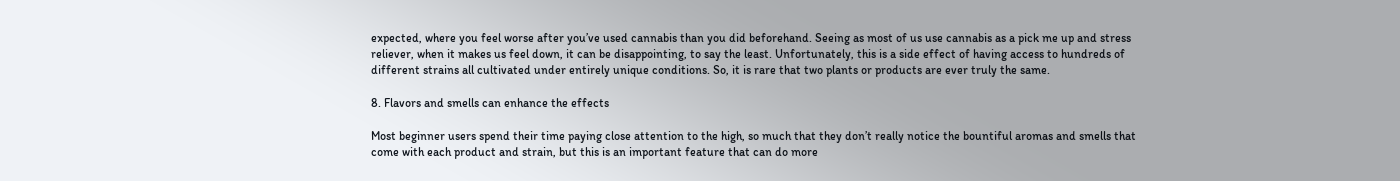expected, where you feel worse after you’ve used cannabis than you did beforehand. Seeing as most of us use cannabis as a pick me up and stress reliever, when it makes us feel down, it can be disappointing, to say the least. Unfortunately, this is a side effect of having access to hundreds of different strains all cultivated under entirely unique conditions. So, it is rare that two plants or products are ever truly the same.

8. Flavors and smells can enhance the effects

Most beginner users spend their time paying close attention to the high, so much that they don’t really notice the bountiful aromas and smells that come with each product and strain, but this is an important feature that can do more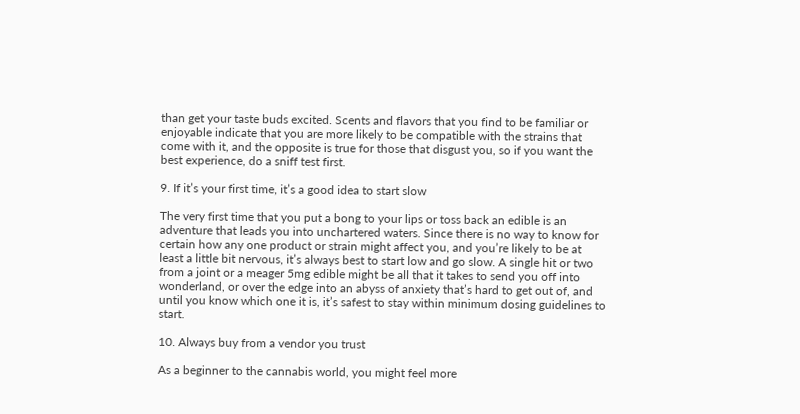than get your taste buds excited. Scents and flavors that you find to be familiar or enjoyable indicate that you are more likely to be compatible with the strains that come with it, and the opposite is true for those that disgust you, so if you want the best experience, do a sniff test first.

9. If it’s your first time, it’s a good idea to start slow

The very first time that you put a bong to your lips or toss back an edible is an adventure that leads you into unchartered waters. Since there is no way to know for certain how any one product or strain might affect you, and you’re likely to be at least a little bit nervous, it’s always best to start low and go slow. A single hit or two from a joint or a meager 5mg edible might be all that it takes to send you off into wonderland, or over the edge into an abyss of anxiety that’s hard to get out of, and until you know which one it is, it’s safest to stay within minimum dosing guidelines to start.

10. Always buy from a vendor you trust

As a beginner to the cannabis world, you might feel more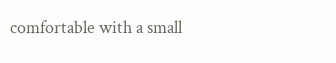comfortable with a small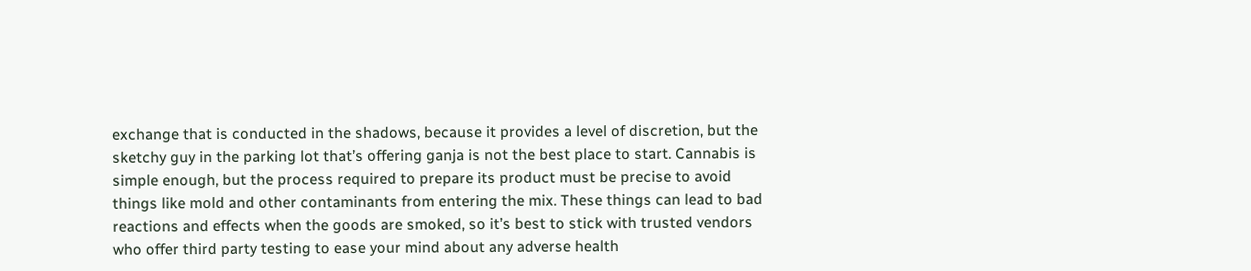exchange that is conducted in the shadows, because it provides a level of discretion, but the sketchy guy in the parking lot that’s offering ganja is not the best place to start. Cannabis is simple enough, but the process required to prepare its product must be precise to avoid things like mold and other contaminants from entering the mix. These things can lead to bad reactions and effects when the goods are smoked, so it’s best to stick with trusted vendors who offer third party testing to ease your mind about any adverse health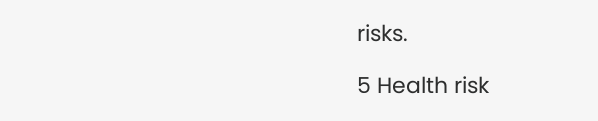risks.

5 Health risk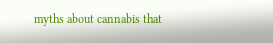myths about cannabis that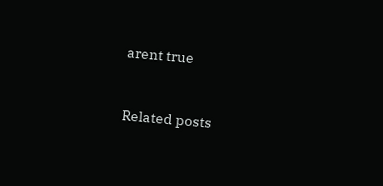arent true


Related posts